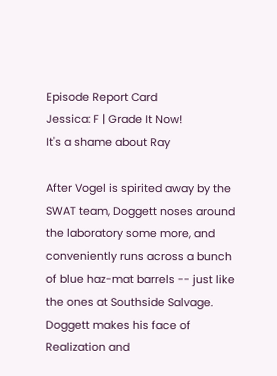Episode Report Card
Jessica: F | Grade It Now!
It's a shame about Ray

After Vogel is spirited away by the SWAT team, Doggett noses around the laboratory some more, and conveniently runs across a bunch of blue haz-mat barrels -- just like the ones at Southside Salvage. Doggett makes his face of Realization and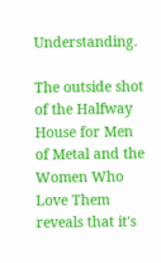Understanding.

The outside shot of the Halfway House for Men of Metal and the Women Who Love Them reveals that it's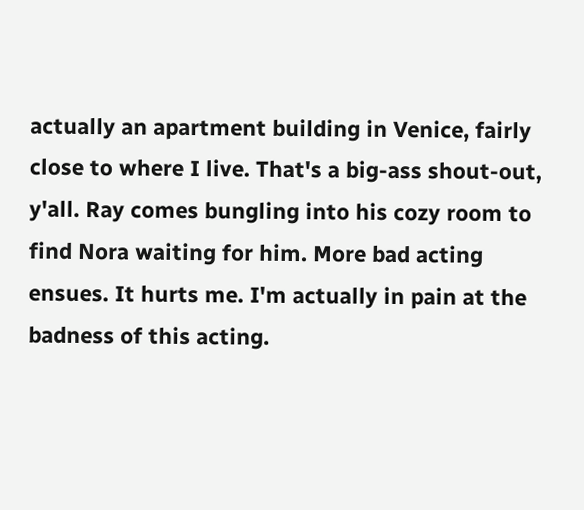actually an apartment building in Venice, fairly close to where I live. That's a big-ass shout-out, y'all. Ray comes bungling into his cozy room to find Nora waiting for him. More bad acting ensues. It hurts me. I'm actually in pain at the badness of this acting.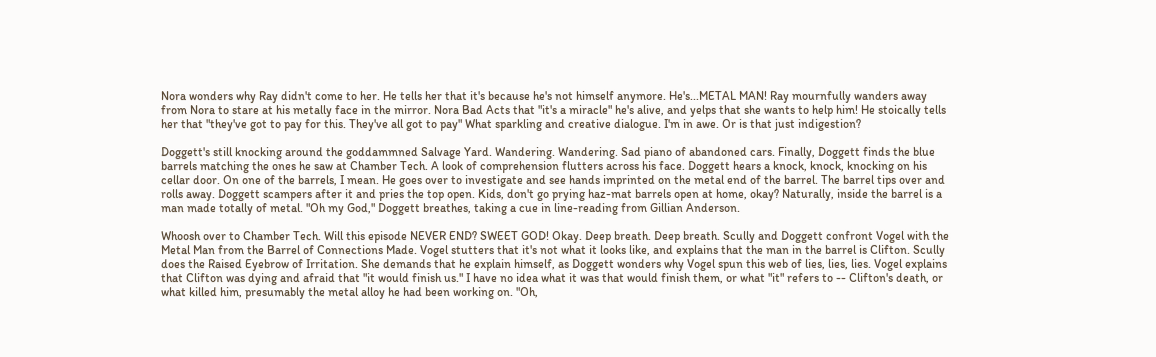Nora wonders why Ray didn't come to her. He tells her that it's because he's not himself anymore. He's...METAL MAN! Ray mournfully wanders away from Nora to stare at his metally face in the mirror. Nora Bad Acts that "it's a miracle" he's alive, and yelps that she wants to help him! He stoically tells her that "they've got to pay for this. They've all got to pay" What sparkling and creative dialogue. I'm in awe. Or is that just indigestion?

Doggett's still knocking around the goddammned Salvage Yard. Wandering. Wandering. Sad piano of abandoned cars. Finally, Doggett finds the blue barrels matching the ones he saw at Chamber Tech. A look of comprehension flutters across his face. Doggett hears a knock, knock, knocking on his cellar door. On one of the barrels, I mean. He goes over to investigate and see hands imprinted on the metal end of the barrel. The barrel tips over and rolls away. Doggett scampers after it and pries the top open. Kids, don't go prying haz-mat barrels open at home, okay? Naturally, inside the barrel is a man made totally of metal. "Oh my God," Doggett breathes, taking a cue in line-reading from Gillian Anderson.

Whoosh over to Chamber Tech. Will this episode NEVER END? SWEET GOD! Okay. Deep breath. Deep breath. Scully and Doggett confront Vogel with the Metal Man from the Barrel of Connections Made. Vogel stutters that it's not what it looks like, and explains that the man in the barrel is Clifton. Scully does the Raised Eyebrow of Irritation. She demands that he explain himself, as Doggett wonders why Vogel spun this web of lies, lies, lies. Vogel explains that Clifton was dying and afraid that "it would finish us." I have no idea what it was that would finish them, or what "it" refers to -- Clifton's death, or what killed him, presumably the metal alloy he had been working on. "Oh,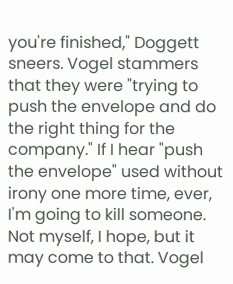you're finished," Doggett sneers. Vogel stammers that they were "trying to push the envelope and do the right thing for the company." If I hear "push the envelope" used without irony one more time, ever, I'm going to kill someone. Not myself, I hope, but it may come to that. Vogel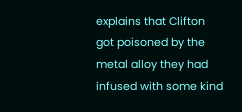explains that Clifton got poisoned by the metal alloy they had infused with some kind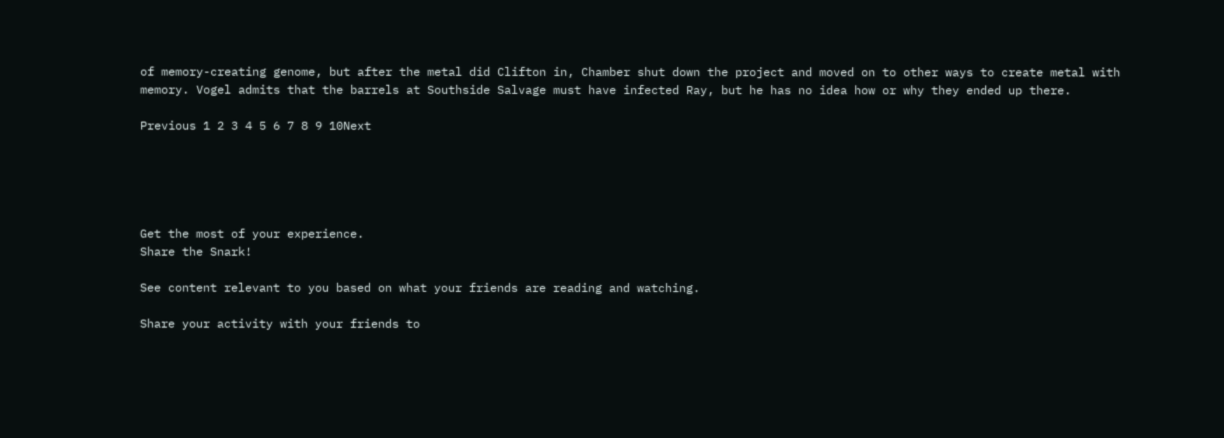of memory-creating genome, but after the metal did Clifton in, Chamber shut down the project and moved on to other ways to create metal with memory. Vogel admits that the barrels at Southside Salvage must have infected Ray, but he has no idea how or why they ended up there.

Previous 1 2 3 4 5 6 7 8 9 10Next





Get the most of your experience.
Share the Snark!

See content relevant to you based on what your friends are reading and watching.

Share your activity with your friends to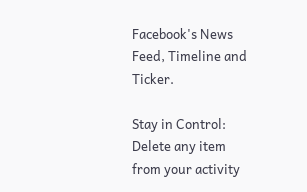Facebook's News Feed, Timeline and Ticker.

Stay in Control: Delete any item from your activity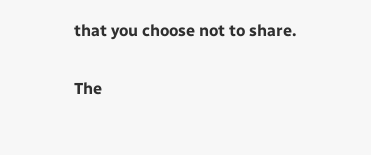that you choose not to share.

The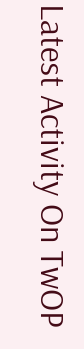Latest Activity On TwOP